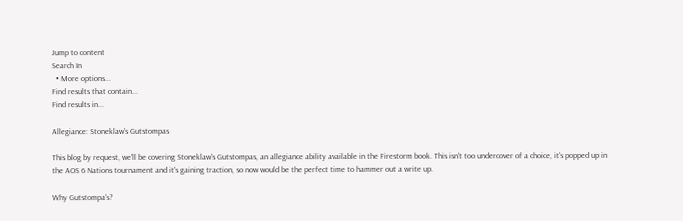Jump to content
Search In
  • More options...
Find results that contain...
Find results in...

Allegiance: Stoneklaw's Gutstompas

This blog by request, we'll be covering Stoneklaw's Gutstompas, an allegiance ability available in the Firestorm book. This isn't too undercover of a choice, it's popped up in the AOS 6 Nations tournament and it's gaining traction, so now would be the perfect time to hammer out a write up.

Why Gutstompa's?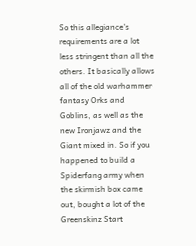So this allegiance's requirements are a lot less stringent than all the others. It basically allows all of the old warhammer fantasy Orks and Goblins, as well as the new Ironjawz and the Giant mixed in. So if you happened to build a Spiderfang army when the skirmish box came out, bought a lot of the Greenskinz Start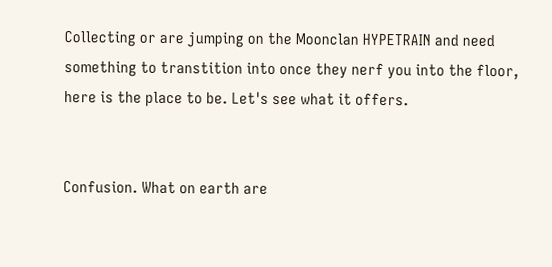Collecting or are jumping on the Moonclan HYPETRAIN and need something to transtition into once they nerf you into the floor, here is the place to be. Let's see what it offers.


Confusion. What on earth are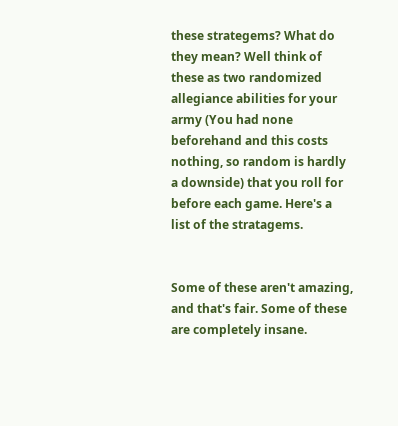these strategems? What do they mean? Well think of these as two randomized allegiance abilities for your army (You had none beforehand and this costs nothing, so random is hardly a downside) that you roll for before each game. Here's a list of the stratagems.


Some of these aren't amazing, and that's fair. Some of these are completely insane.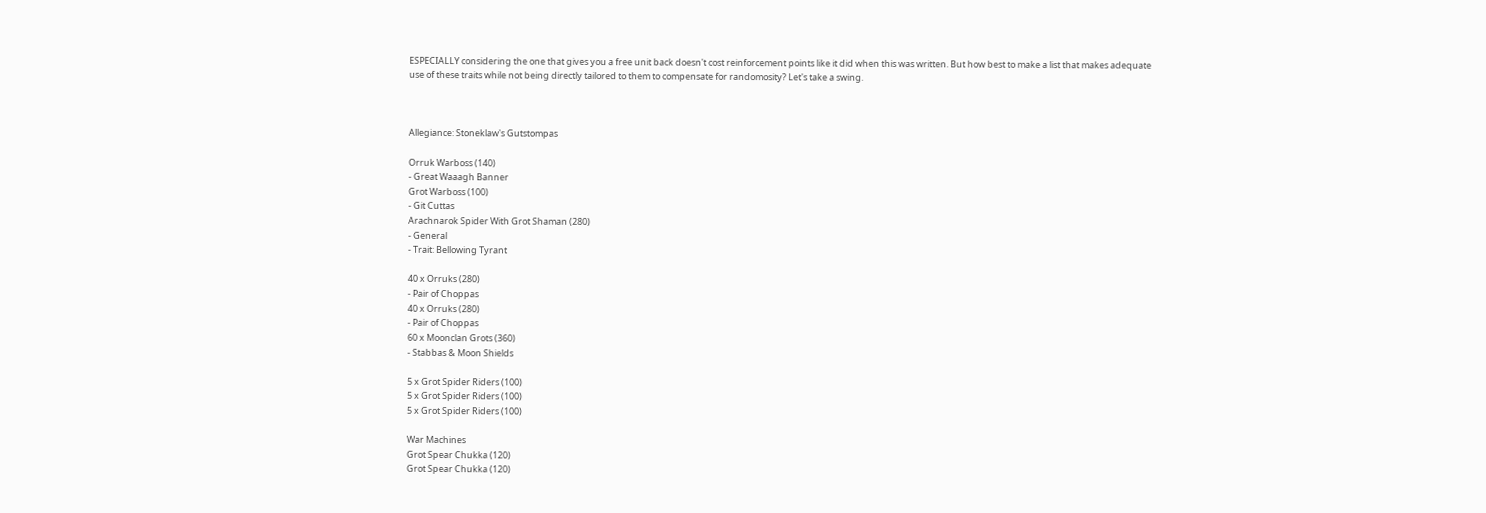ESPECIALLY considering the one that gives you a free unit back doesn't cost reinforcement points like it did when this was written. But how best to make a list that makes adequate use of these traits while not being directly tailored to them to compensate for randomosity? Let's take a swing.



Allegiance: Stoneklaw's Gutstompas

Orruk Warboss (140)
- Great Waaagh Banner
Grot Warboss (100)
- Git Cuttas
Arachnarok Spider With Grot Shaman (280)
- General
- Trait: Bellowing Tyrant

40 x Orruks (280)
- Pair of Choppas
40 x Orruks (280)
- Pair of Choppas
60 x Moonclan Grots (360)
- Stabbas & Moon Shields

5 x Grot Spider Riders (100)
5 x Grot Spider Riders (100)
5 x Grot Spider Riders (100)

War Machines
Grot Spear Chukka (120)
Grot Spear Chukka (120)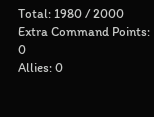Total: 1980 / 2000
Extra Command Points: 0
Allies: 0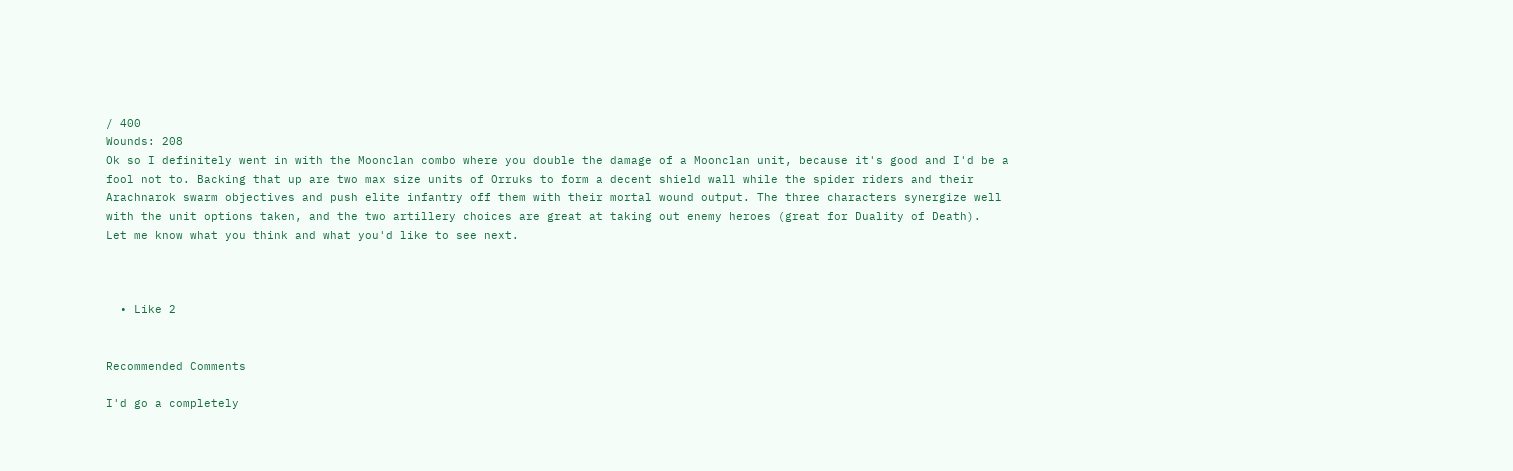/ 400
Wounds: 208
Ok so I definitely went in with the Moonclan combo where you double the damage of a Moonclan unit, because it's good and I'd be a fool not to. Backing that up are two max size units of Orruks to form a decent shield wall while the spider riders and their Arachnarok swarm objectives and push elite infantry off them with their mortal wound output. The three characters synergize well with the unit options taken, and the two artillery choices are great at taking out enemy heroes (great for Duality of Death).
Let me know what you think and what you'd like to see next.



  • Like 2


Recommended Comments

I'd go a completely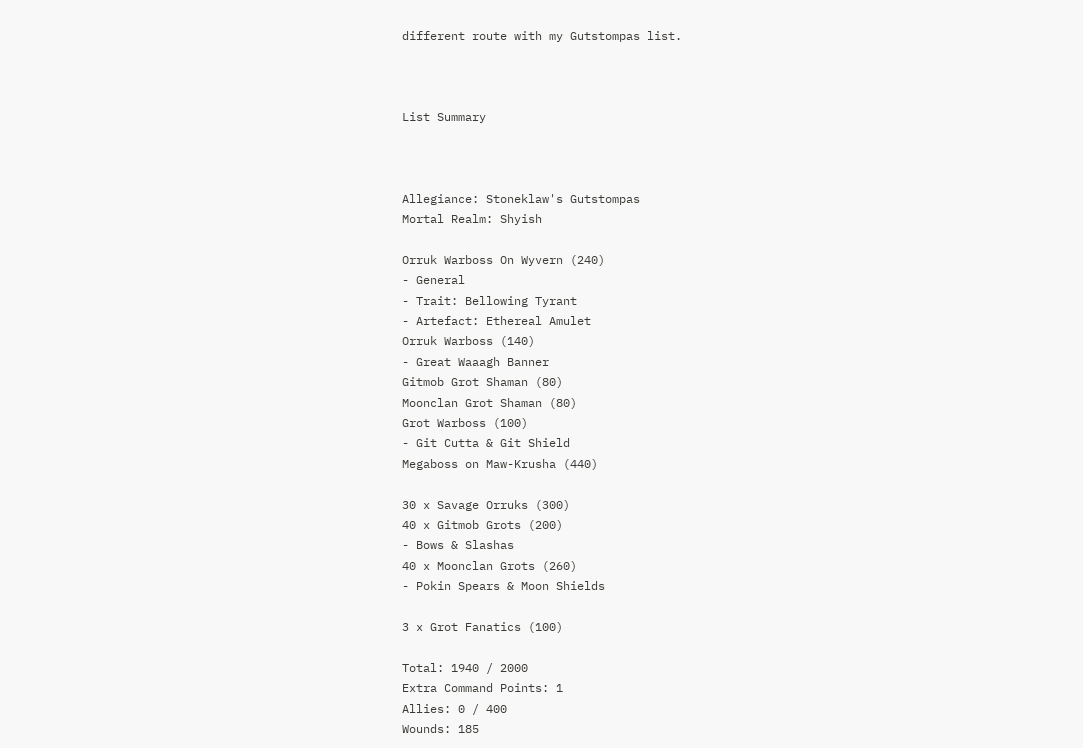different route with my Gutstompas list.



List Summary



Allegiance: Stoneklaw's Gutstompas
Mortal Realm: Shyish

Orruk Warboss On Wyvern (240)
- General
- Trait: Bellowing Tyrant
- Artefact: Ethereal Amulet
Orruk Warboss (140)
- Great Waaagh Banner
Gitmob Grot Shaman (80)
Moonclan Grot Shaman (80)
Grot Warboss (100)
- Git Cutta & Git Shield
Megaboss on Maw-Krusha (440)

30 x Savage Orruks (300)
40 x Gitmob Grots (200)
- Bows & Slashas
40 x Moonclan Grots (260)
- Pokin Spears & Moon Shields

3 x Grot Fanatics (100)

Total: 1940 / 2000
Extra Command Points: 1
Allies: 0 / 400
Wounds: 185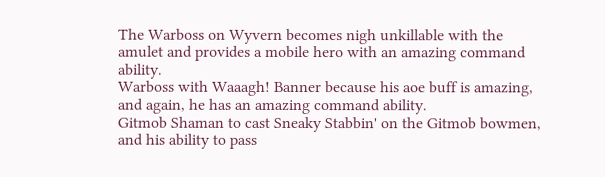The Warboss on Wyvern becomes nigh unkillable with the amulet and provides a mobile hero with an amazing command ability.
Warboss with Waaagh! Banner because his aoe buff is amazing, and again, he has an amazing command ability.
Gitmob Shaman to cast Sneaky Stabbin' on the Gitmob bowmen, and his ability to pass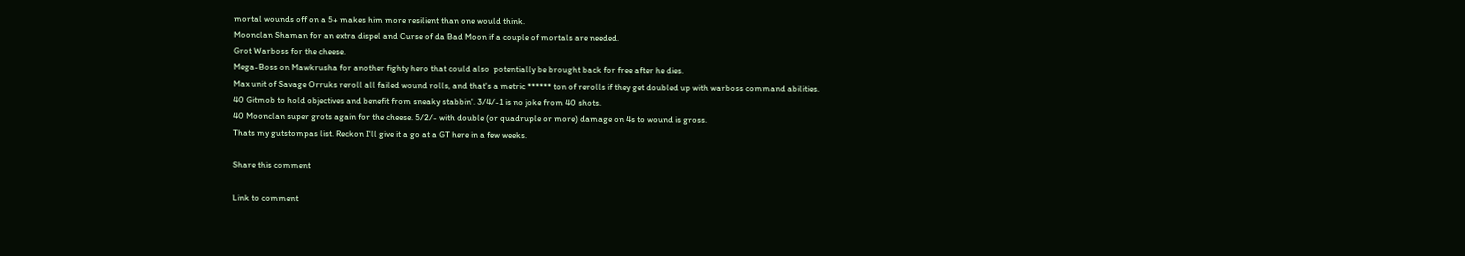mortal wounds off on a 5+ makes him more resilient than one would think.
Moonclan Shaman for an extra dispel and Curse of da Bad Moon if a couple of mortals are needed.
Grot Warboss for the cheese.
Mega-Boss on Mawkrusha for another fighty hero that could also  potentially be brought back for free after he dies.
Max unit of Savage Orruks reroll all failed wound rolls, and that's a metric ****** ton of rerolls if they get doubled up with warboss command abilities.
40 Gitmob to hold objectives and benefit from sneaky stabbin'. 3/4/-1 is no joke from 40 shots.
40 Moonclan super grots again for the cheese. 5/2/- with double (or quadruple or more) damage on 4s to wound is gross.
Thats my gutstompas list. Reckon I'll give it a go at a GT here in a few weeks.

Share this comment

Link to comment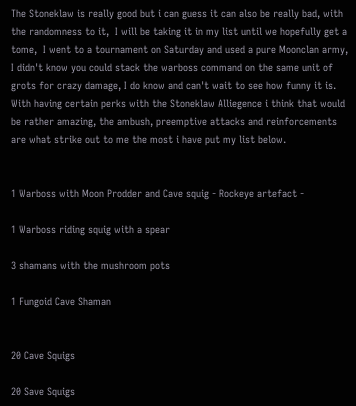The Stoneklaw is really good but i can guess it can also be really bad, with the randomness to it,  I will be taking it in my list until we hopefully get a tome,  I went to a tournament on Saturday and used a pure Moonclan army, I didn't know you could stack the warboss command on the same unit of grots for crazy damage, I do know and can't wait to see how funny it is. With having certain perks with the Stoneklaw Alliegence i think that would be rather amazing, the ambush, preemptive attacks and reinforcements are what strike out to me the most i have put my list below.


1 Warboss with Moon Prodder and Cave squig - Rockeye artefact -

1 Warboss riding squig with a spear

3 shamans with the mushroom pots

1 Fungoid Cave Shaman


20 Cave Squigs

20 Save Squigs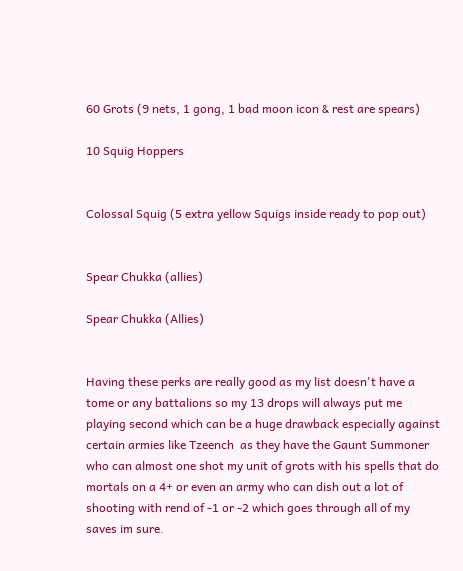60 Grots (9 nets, 1 gong, 1 bad moon icon & rest are spears)

10 Squig Hoppers


Colossal Squig (5 extra yellow Squigs inside ready to pop out)


Spear Chukka (allies)

Spear Chukka (Allies)


Having these perks are really good as my list doesn't have a tome or any battalions so my 13 drops will always put me playing second which can be a huge drawback especially against certain armies like Tzeench  as they have the Gaunt Summoner who can almost one shot my unit of grots with his spells that do mortals on a 4+ or even an army who can dish out a lot of shooting with rend of -1 or -2 which goes through all of my saves im sure.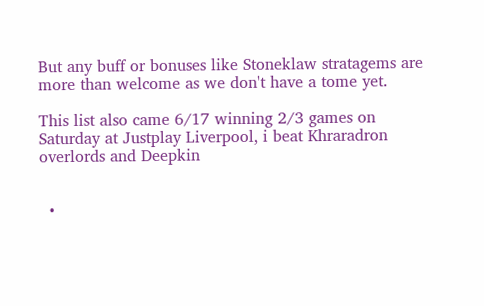But any buff or bonuses like Stoneklaw stratagems are more than welcome as we don't have a tome yet.

This list also came 6/17 winning 2/3 games on Saturday at Justplay Liverpool, i beat Khraradron overlords and Deepkin


  •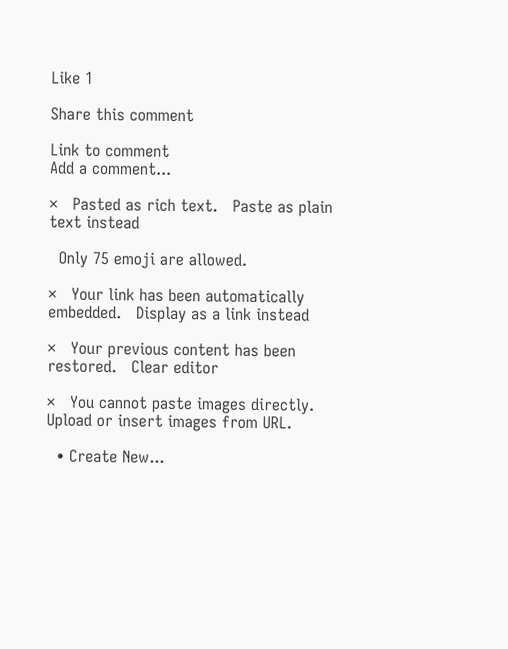Like 1

Share this comment

Link to comment
Add a comment...

×   Pasted as rich text.   Paste as plain text instead

  Only 75 emoji are allowed.

×   Your link has been automatically embedded.   Display as a link instead

×   Your previous content has been restored.   Clear editor

×   You cannot paste images directly. Upload or insert images from URL.

  • Create New...